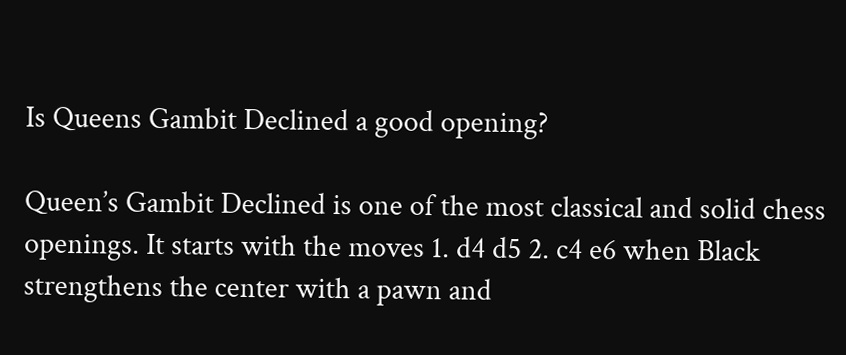Is Queens Gambit Declined a good opening?

Queen’s Gambit Declined is one of the most classical and solid chess openings. It starts with the moves 1. d4 d5 2. c4 e6 when Black strengthens the center with a pawn and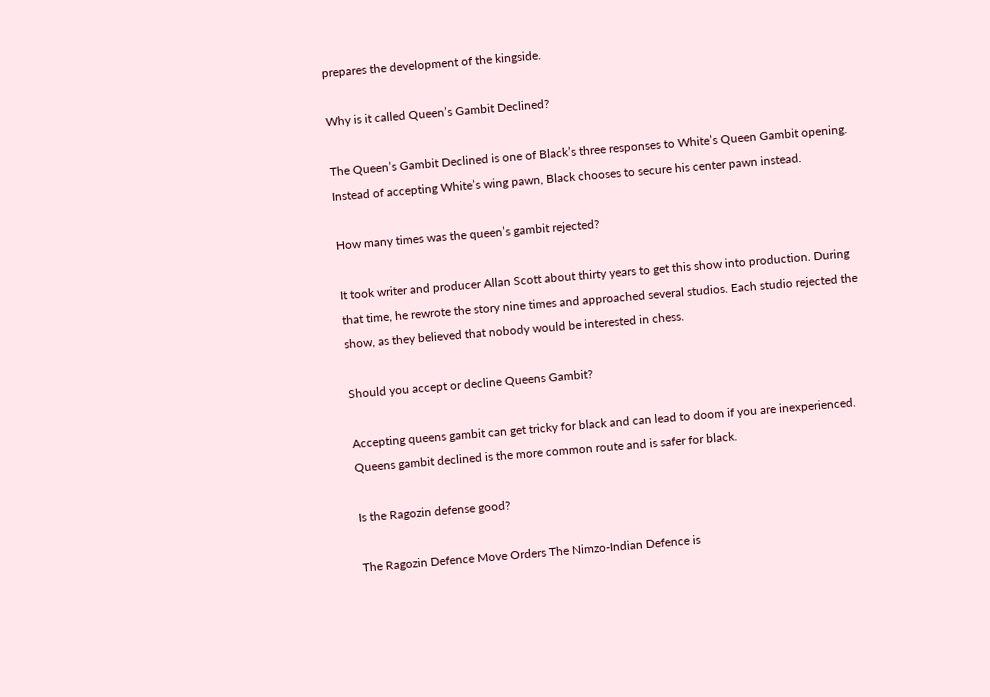prepares the development of the kingside.

Why is it called Queen’s Gambit Declined?

The Queen’s Gambit Declined is one of Black’s three responses to White’s Queen Gambit opening. Instead of accepting White’s wing pawn, Black chooses to secure his center pawn instead.

How many times was the queen’s gambit rejected?

It took writer and producer Allan Scott about thirty years to get this show into production. During that time, he rewrote the story nine times and approached several studios. Each studio rejected the show, as they believed that nobody would be interested in chess.

Should you accept or decline Queens Gambit?

Accepting queens gambit can get tricky for black and can lead to doom if you are inexperienced. Queens gambit declined is the more common route and is safer for black.

Is the Ragozin defense good?

The Ragozin Defence Move Orders The Nimzo-Indian Defence is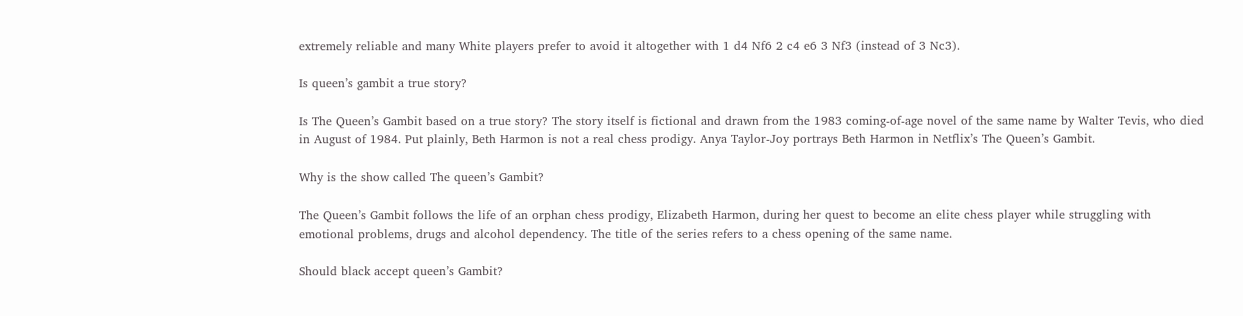extremely reliable and many White players prefer to avoid it altogether with 1 d4 Nf6 2 c4 e6 3 Nf3 (instead of 3 Nc3).

Is queen’s gambit a true story?

Is The Queen’s Gambit based on a true story? The story itself is fictional and drawn from the 1983 coming-of-age novel of the same name by Walter Tevis, who died in August of 1984. Put plainly, Beth Harmon is not a real chess prodigy. Anya Taylor-Joy portrays Beth Harmon in Netflix’s The Queen’s Gambit.

Why is the show called The queen’s Gambit?

The Queen’s Gambit follows the life of an orphan chess prodigy, Elizabeth Harmon, during her quest to become an elite chess player while struggling with emotional problems, drugs and alcohol dependency. The title of the series refers to a chess opening of the same name.

Should black accept queen’s Gambit?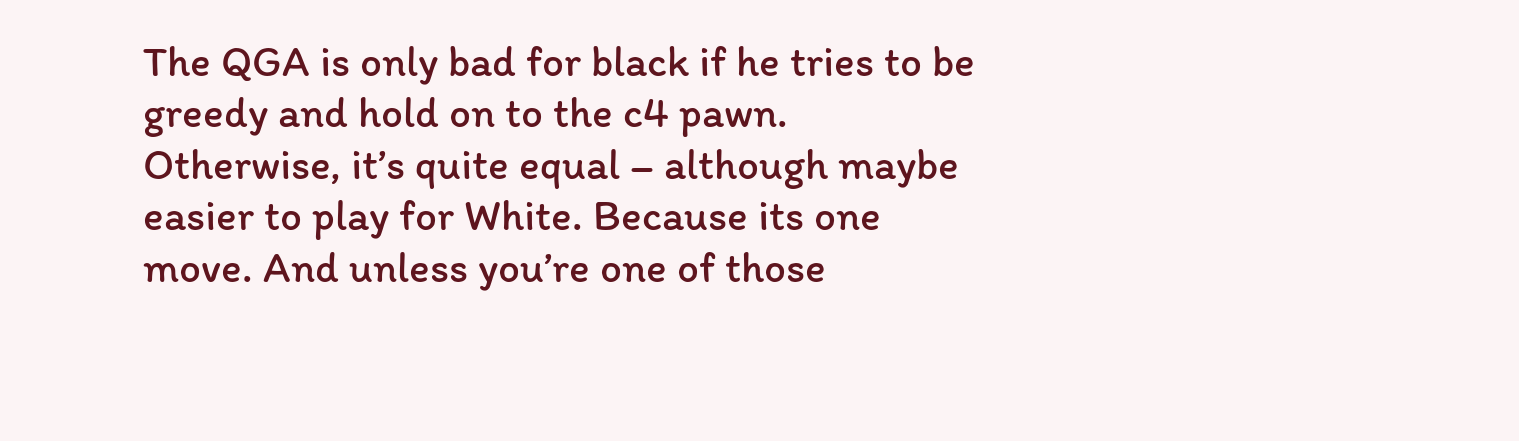The QGA is only bad for black if he tries to be greedy and hold on to the c4 pawn. Otherwise, it’s quite equal – although maybe easier to play for White. Because its one move. And unless you’re one of those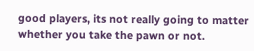good players, its not really going to matter whether you take the pawn or not.